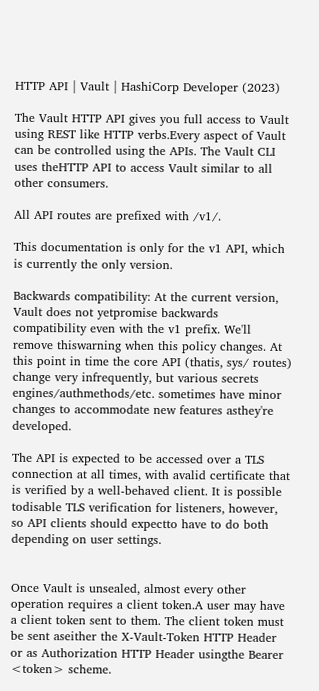HTTP API | Vault | HashiCorp Developer (2023)

The Vault HTTP API gives you full access to Vault using REST like HTTP verbs.Every aspect of Vault can be controlled using the APIs. The Vault CLI uses theHTTP API to access Vault similar to all other consumers.

All API routes are prefixed with /v1/.

This documentation is only for the v1 API, which is currently the only version.

Backwards compatibility: At the current version, Vault does not yetpromise backwards compatibility even with the v1 prefix. We'll remove thiswarning when this policy changes. At this point in time the core API (thatis, sys/ routes) change very infrequently, but various secrets engines/authmethods/etc. sometimes have minor changes to accommodate new features asthey're developed.

The API is expected to be accessed over a TLS connection at all times, with avalid certificate that is verified by a well-behaved client. It is possible todisable TLS verification for listeners, however, so API clients should expectto have to do both depending on user settings.


Once Vault is unsealed, almost every other operation requires a client token.A user may have a client token sent to them. The client token must be sent aseither the X-Vault-Token HTTP Header or as Authorization HTTP Header usingthe Bearer <token> scheme.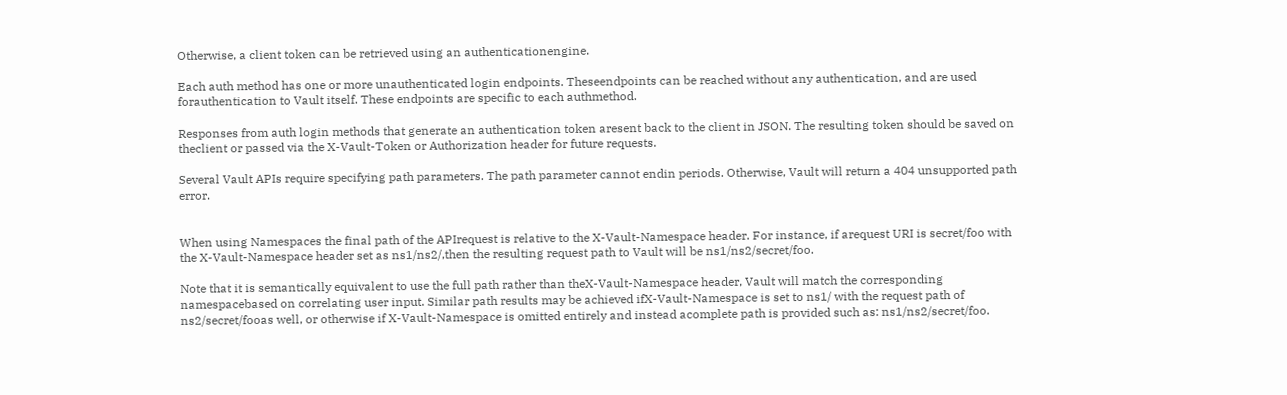Otherwise, a client token can be retrieved using an authenticationengine.

Each auth method has one or more unauthenticated login endpoints. Theseendpoints can be reached without any authentication, and are used forauthentication to Vault itself. These endpoints are specific to each authmethod.

Responses from auth login methods that generate an authentication token aresent back to the client in JSON. The resulting token should be saved on theclient or passed via the X-Vault-Token or Authorization header for future requests.

Several Vault APIs require specifying path parameters. The path parameter cannot endin periods. Otherwise, Vault will return a 404 unsupported path error.


When using Namespaces the final path of the APIrequest is relative to the X-Vault-Namespace header. For instance, if arequest URI is secret/foo with the X-Vault-Namespace header set as ns1/ns2/,then the resulting request path to Vault will be ns1/ns2/secret/foo.

Note that it is semantically equivalent to use the full path rather than theX-Vault-Namespace header, Vault will match the corresponding namespacebased on correlating user input. Similar path results may be achieved ifX-Vault-Namespace is set to ns1/ with the request path of ns2/secret/fooas well, or otherwise if X-Vault-Namespace is omitted entirely and instead acomplete path is provided such as: ns1/ns2/secret/foo.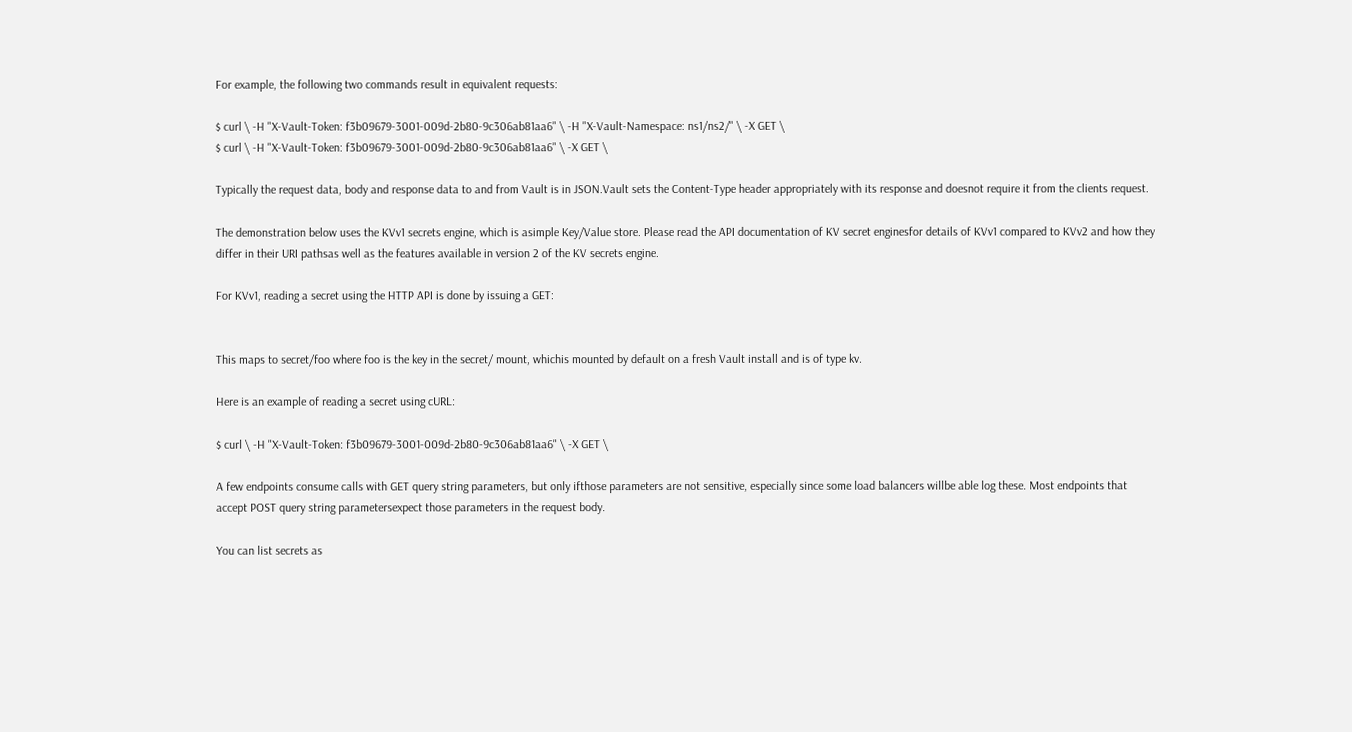For example, the following two commands result in equivalent requests:

$ curl \ -H "X-Vault-Token: f3b09679-3001-009d-2b80-9c306ab81aa6" \ -H "X-Vault-Namespace: ns1/ns2/" \ -X GET \
$ curl \ -H "X-Vault-Token: f3b09679-3001-009d-2b80-9c306ab81aa6" \ -X GET \

Typically the request data, body and response data to and from Vault is in JSON.Vault sets the Content-Type header appropriately with its response and doesnot require it from the clients request.

The demonstration below uses the KVv1 secrets engine, which is asimple Key/Value store. Please read the API documentation of KV secret enginesfor details of KVv1 compared to KVv2 and how they differ in their URI pathsas well as the features available in version 2 of the KV secrets engine.

For KVv1, reading a secret using the HTTP API is done by issuing a GET:


This maps to secret/foo where foo is the key in the secret/ mount, whichis mounted by default on a fresh Vault install and is of type kv.

Here is an example of reading a secret using cURL:

$ curl \ -H "X-Vault-Token: f3b09679-3001-009d-2b80-9c306ab81aa6" \ -X GET \

A few endpoints consume calls with GET query string parameters, but only ifthose parameters are not sensitive, especially since some load balancers willbe able log these. Most endpoints that accept POST query string parametersexpect those parameters in the request body.

You can list secrets as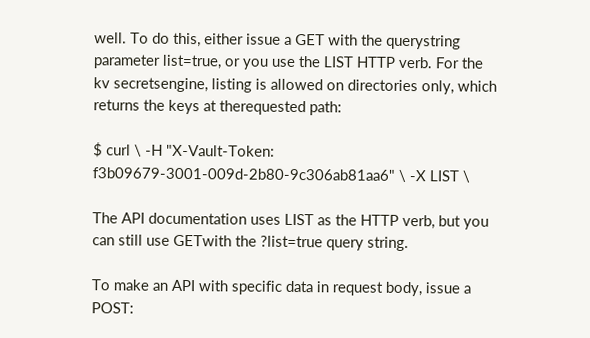well. To do this, either issue a GET with the querystring parameter list=true, or you use the LIST HTTP verb. For the kv secretsengine, listing is allowed on directories only, which returns the keys at therequested path:

$ curl \ -H "X-Vault-Token: f3b09679-3001-009d-2b80-9c306ab81aa6" \ -X LIST \

The API documentation uses LIST as the HTTP verb, but you can still use GETwith the ?list=true query string.

To make an API with specific data in request body, issue a POST: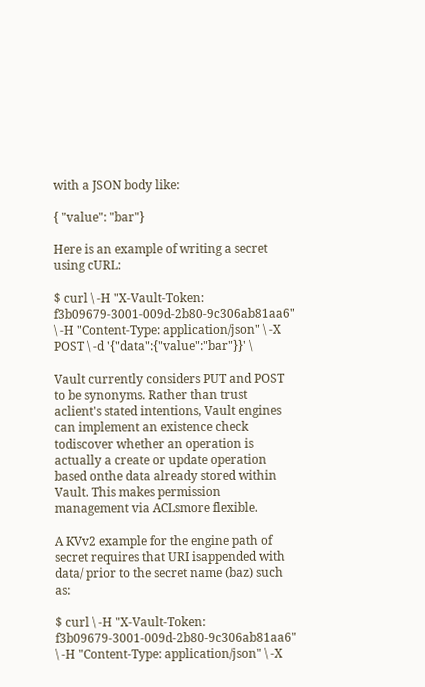with a JSON body like:

{ "value": "bar"}

Here is an example of writing a secret using cURL:

$ curl \ -H "X-Vault-Token: f3b09679-3001-009d-2b80-9c306ab81aa6" \ -H "Content-Type: application/json" \ -X POST \ -d '{"data":{"value":"bar"}}' \

Vault currently considers PUT and POST to be synonyms. Rather than trust aclient's stated intentions, Vault engines can implement an existence check todiscover whether an operation is actually a create or update operation based onthe data already stored within Vault. This makes permission management via ACLsmore flexible.

A KVv2 example for the engine path of secret requires that URI isappended with data/ prior to the secret name (baz) such as:

$ curl \ -H "X-Vault-Token: f3b09679-3001-009d-2b80-9c306ab81aa6" \ -H "Content-Type: application/json" \ -X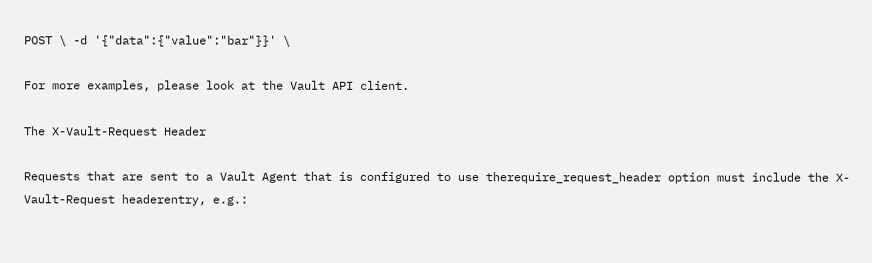POST \ -d '{"data":{"value":"bar"}}' \

For more examples, please look at the Vault API client.

The X-Vault-Request Header

Requests that are sent to a Vault Agent that is configured to use therequire_request_header option must include the X-Vault-Request headerentry, e.g.: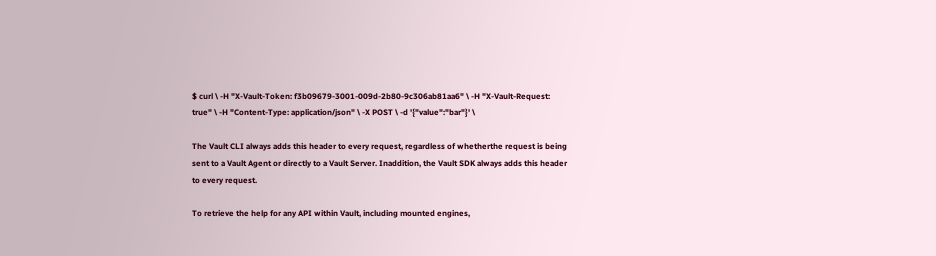$ curl \ -H "X-Vault-Token: f3b09679-3001-009d-2b80-9c306ab81aa6" \ -H "X-Vault-Request: true" \ -H "Content-Type: application/json" \ -X POST \ -d '{"value":"bar"}' \

The Vault CLI always adds this header to every request, regardless of whetherthe request is being sent to a Vault Agent or directly to a Vault Server. Inaddition, the Vault SDK always adds this header to every request.

To retrieve the help for any API within Vault, including mounted engines,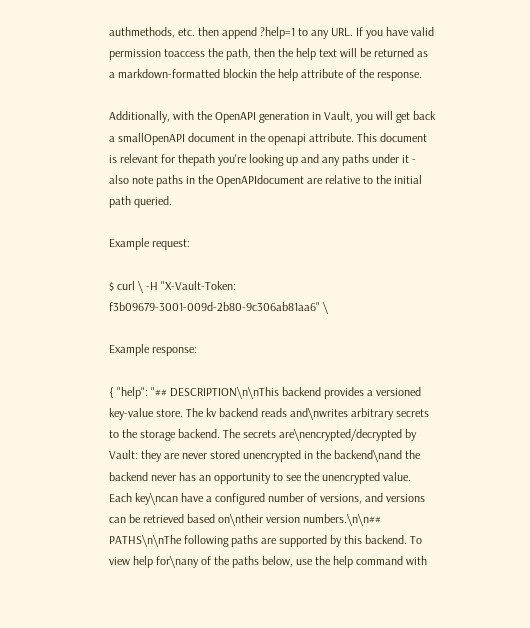authmethods, etc. then append ?help=1 to any URL. If you have valid permission toaccess the path, then the help text will be returned as a markdown-formatted blockin the help attribute of the response.

Additionally, with the OpenAPI generation in Vault, you will get back a smallOpenAPI document in the openapi attribute. This document is relevant for thepath you're looking up and any paths under it - also note paths in the OpenAPIdocument are relative to the initial path queried.

Example request:

$ curl \ -H "X-Vault-Token: f3b09679-3001-009d-2b80-9c306ab81aa6" \

Example response:

{ "help": "## DESCRIPTION\n\nThis backend provides a versioned key-value store. The kv backend reads and\nwrites arbitrary secrets to the storage backend. The secrets are\nencrypted/decrypted by Vault: they are never stored unencrypted in the backend\nand the backend never has an opportunity to see the unencrypted value. Each key\ncan have a configured number of versions, and versions can be retrieved based on\ntheir version numbers.\n\n## PATHS\n\nThe following paths are supported by this backend. To view help for\nany of the paths below, use the help command with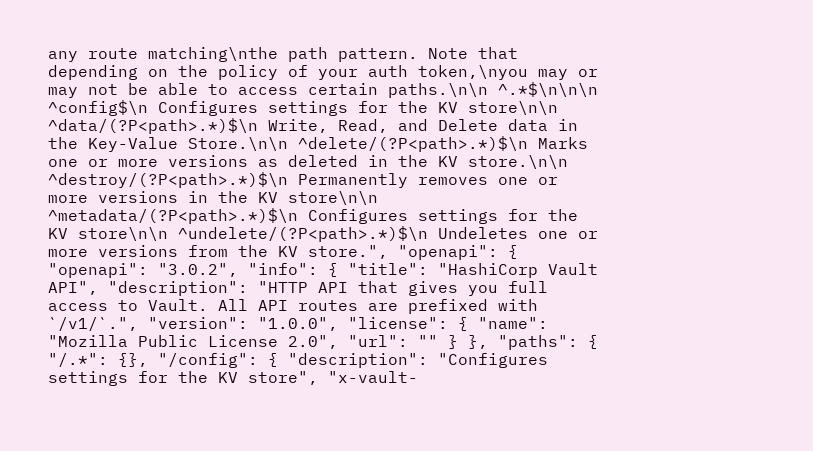any route matching\nthe path pattern. Note that depending on the policy of your auth token,\nyou may or may not be able to access certain paths.\n\n ^.*$\n\n\n ^config$\n Configures settings for the KV store\n\n ^data/(?P<path>.*)$\n Write, Read, and Delete data in the Key-Value Store.\n\n ^delete/(?P<path>.*)$\n Marks one or more versions as deleted in the KV store.\n\n ^destroy/(?P<path>.*)$\n Permanently removes one or more versions in the KV store\n\n ^metadata/(?P<path>.*)$\n Configures settings for the KV store\n\n ^undelete/(?P<path>.*)$\n Undeletes one or more versions from the KV store.", "openapi": { "openapi": "3.0.2", "info": { "title": "HashiCorp Vault API", "description": "HTTP API that gives you full access to Vault. All API routes are prefixed with `/v1/`.", "version": "1.0.0", "license": { "name": "Mozilla Public License 2.0", "url": "" } }, "paths": { "/.*": {}, "/config": { "description": "Configures settings for the KV store", "x-vault-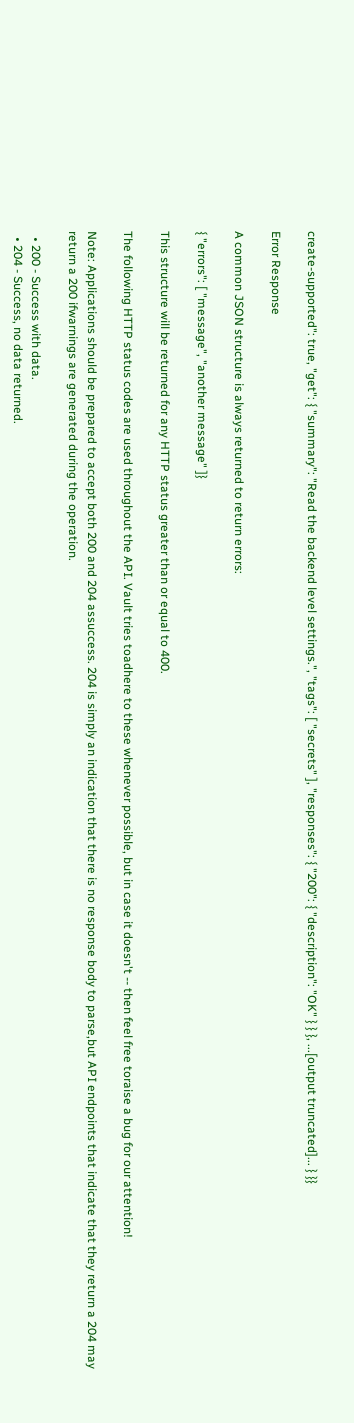create-supported": true, "get": { "summary": "Read the backend level settings.", "tags": [ "secrets" ], "responses": { "200": { "description": "OK" } } }, ...[output truncated]... } }}

Error Response

A common JSON structure is always returned to return errors:

{ "errors": [ "message", "another message" ]}

This structure will be returned for any HTTP status greater than or equal to 400.

The following HTTP status codes are used throughout the API. Vault tries toadhere to these whenever possible, but in case it doesn't -- then feel free toraise a bug for our attention!

Note: Applications should be prepared to accept both 200 and 204 assuccess. 204 is simply an indication that there is no response body to parse,but API endpoints that indicate that they return a 204 may return a 200 ifwarnings are generated during the operation.

  • 200 - Success with data.
  • 204 - Success, no data returned.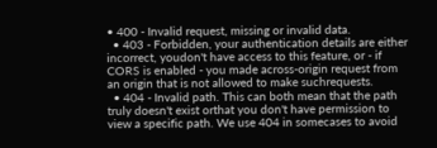• 400 - Invalid request, missing or invalid data.
  • 403 - Forbidden, your authentication details are either incorrect, youdon't have access to this feature, or - if CORS is enabled - you made across-origin request from an origin that is not allowed to make suchrequests.
  • 404 - Invalid path. This can both mean that the path truly doesn't exist orthat you don't have permission to view a specific path. We use 404 in somecases to avoid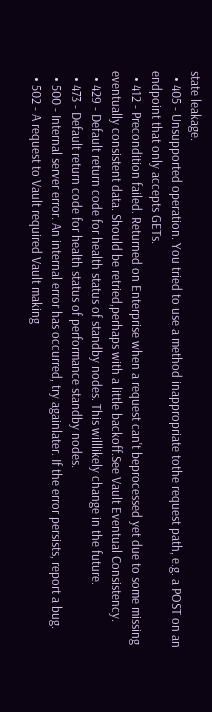state leakage.
  • 405 - Unsupported operation. You tried to use a method inappropriate tothe request path, e.g. a POST on an endpoint that only accepts GETs.
  • 412 - Precondition failed. Returned on Enterprise when a request can't beprocessed yet due to some missing eventually consistent data. Should be retried,perhaps with a little backoff.See Vault Eventual Consistency.
  • 429 - Default return code for health status of standby nodes. This willlikely change in the future.
  • 473 - Default return code for health status of performance standby nodes.
  • 500 - Internal server error. An internal error has occurred, try againlater. If the error persists, report a bug.
  • 502 - A request to Vault required Vault making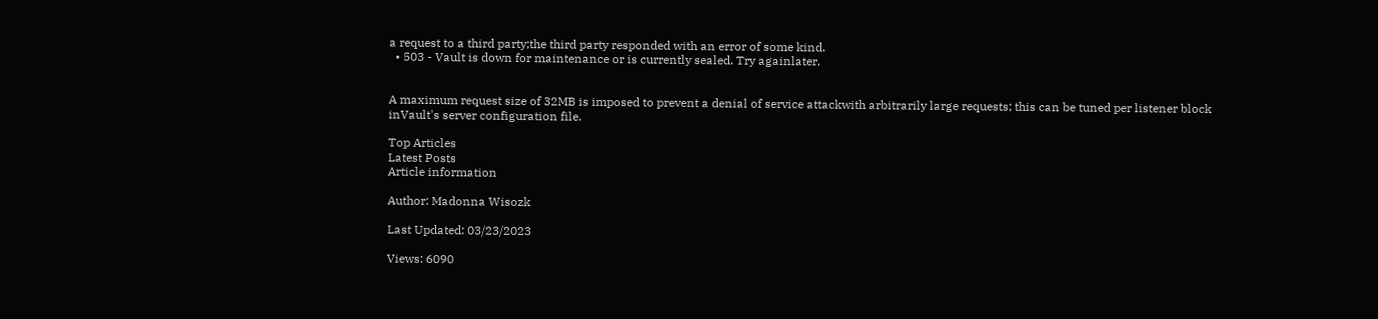a request to a third party;the third party responded with an error of some kind.
  • 503 - Vault is down for maintenance or is currently sealed. Try againlater.


A maximum request size of 32MB is imposed to prevent a denial of service attackwith arbitrarily large requests; this can be tuned per listener block inVault's server configuration file.

Top Articles
Latest Posts
Article information

Author: Madonna Wisozk

Last Updated: 03/23/2023

Views: 6090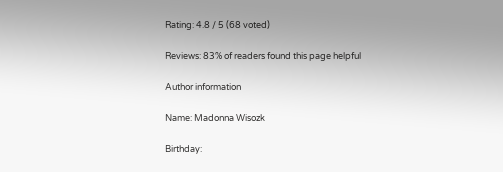Rating: 4.8 / 5 (68 voted)

Reviews: 83% of readers found this page helpful

Author information

Name: Madonna Wisozk

Birthday: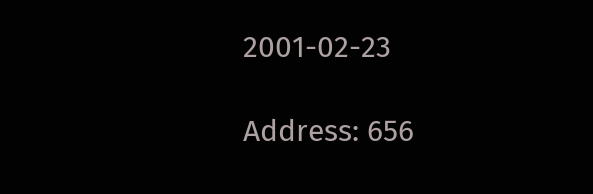2001-02-23

Address: 656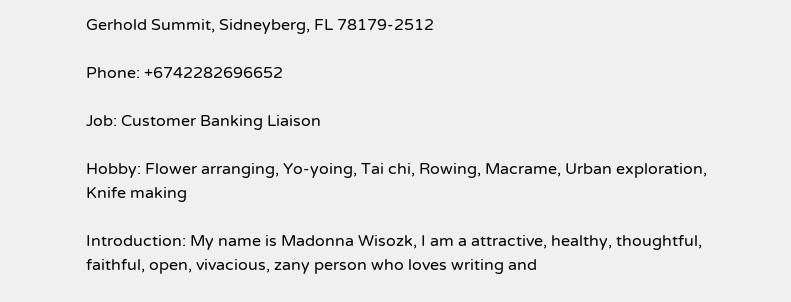Gerhold Summit, Sidneyberg, FL 78179-2512

Phone: +6742282696652

Job: Customer Banking Liaison

Hobby: Flower arranging, Yo-yoing, Tai chi, Rowing, Macrame, Urban exploration, Knife making

Introduction: My name is Madonna Wisozk, I am a attractive, healthy, thoughtful, faithful, open, vivacious, zany person who loves writing and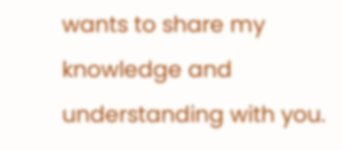wants to share my knowledge and understanding with you.